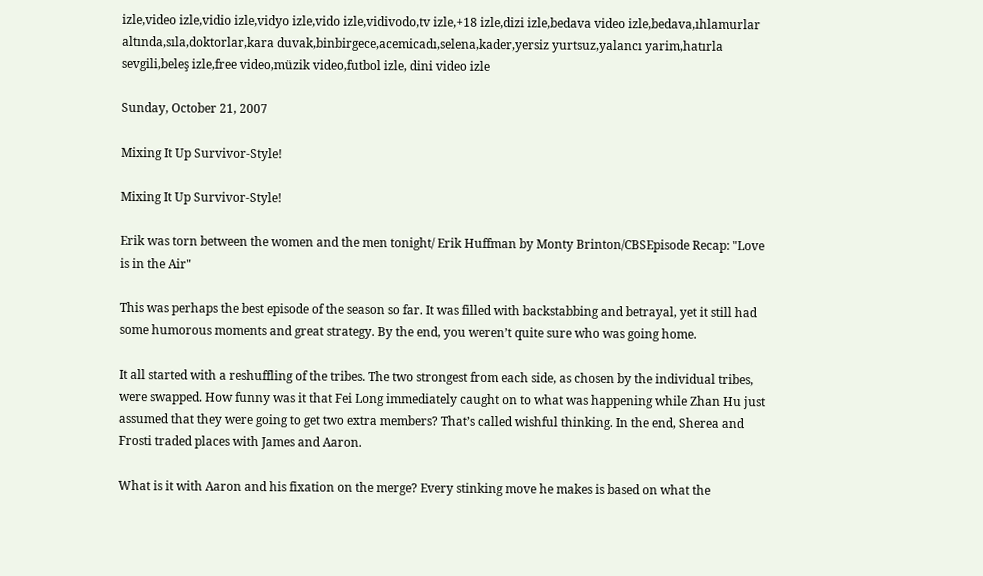izle,video izle,vidio izle,vidyo izle,vido izle,vidivodo,tv izle,+18 izle,dizi izle,bedava video izle,bedava,ıhlamurlar altında,sıla,doktorlar,kara duvak,binbirgece,acemicadı,selena,kader,yersiz yurtsuz,yalancı yarim,hatırla sevgili,beleş izle,free video,müzik video,futbol izle, dini video izle

Sunday, October 21, 2007

Mixing It Up Survivor-Style!

Mixing It Up Survivor-Style!

Erik was torn between the women and the men tonight/ Erik Huffman by Monty Brinton/CBSEpisode Recap: "Love is in the Air"

This was perhaps the best episode of the season so far. It was filled with backstabbing and betrayal, yet it still had some humorous moments and great strategy. By the end, you weren’t quite sure who was going home.

It all started with a reshuffling of the tribes. The two strongest from each side, as chosen by the individual tribes, were swapped. How funny was it that Fei Long immediately caught on to what was happening while Zhan Hu just assumed that they were going to get two extra members? That’s called wishful thinking. In the end, Sherea and Frosti traded places with James and Aaron.

What is it with Aaron and his fixation on the merge? Every stinking move he makes is based on what the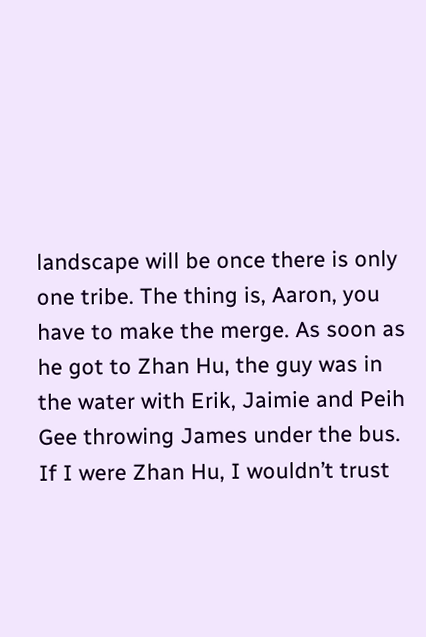landscape will be once there is only one tribe. The thing is, Aaron, you have to make the merge. As soon as he got to Zhan Hu, the guy was in the water with Erik, Jaimie and Peih Gee throwing James under the bus. If I were Zhan Hu, I wouldn’t trust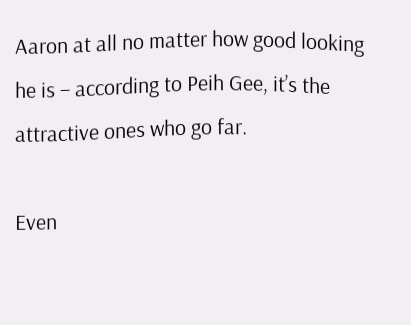Aaron at all no matter how good looking he is – according to Peih Gee, it’s the attractive ones who go far.

Even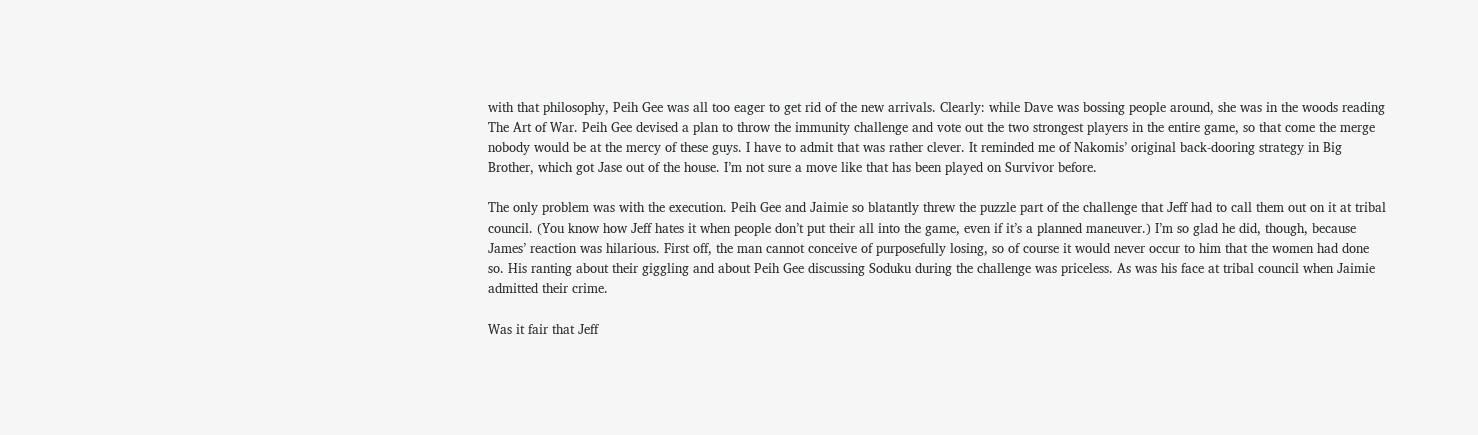with that philosophy, Peih Gee was all too eager to get rid of the new arrivals. Clearly: while Dave was bossing people around, she was in the woods reading The Art of War. Peih Gee devised a plan to throw the immunity challenge and vote out the two strongest players in the entire game, so that come the merge nobody would be at the mercy of these guys. I have to admit that was rather clever. It reminded me of Nakomis’ original back-dooring strategy in Big Brother, which got Jase out of the house. I’m not sure a move like that has been played on Survivor before.

The only problem was with the execution. Peih Gee and Jaimie so blatantly threw the puzzle part of the challenge that Jeff had to call them out on it at tribal council. (You know how Jeff hates it when people don’t put their all into the game, even if it’s a planned maneuver.) I’m so glad he did, though, because James’ reaction was hilarious. First off, the man cannot conceive of purposefully losing, so of course it would never occur to him that the women had done so. His ranting about their giggling and about Peih Gee discussing Soduku during the challenge was priceless. As was his face at tribal council when Jaimie admitted their crime.

Was it fair that Jeff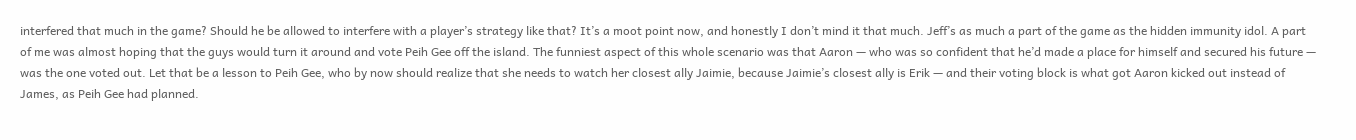interfered that much in the game? Should he be allowed to interfere with a player’s strategy like that? It’s a moot point now, and honestly I don’t mind it that much. Jeff’s as much a part of the game as the hidden immunity idol. A part of me was almost hoping that the guys would turn it around and vote Peih Gee off the island. The funniest aspect of this whole scenario was that Aaron — who was so confident that he’d made a place for himself and secured his future — was the one voted out. Let that be a lesson to Peih Gee, who by now should realize that she needs to watch her closest ally Jaimie, because Jaimie’s closest ally is Erik — and their voting block is what got Aaron kicked out instead of James, as Peih Gee had planned.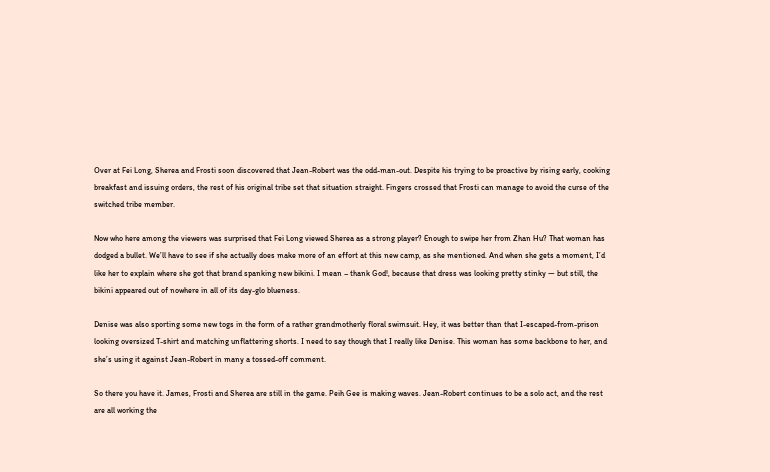Over at Fei Long, Sherea and Frosti soon discovered that Jean-Robert was the odd-man-out. Despite his trying to be proactive by rising early, cooking breakfast and issuing orders, the rest of his original tribe set that situation straight. Fingers crossed that Frosti can manage to avoid the curse of the switched tribe member.

Now who here among the viewers was surprised that Fei Long viewed Sherea as a strong player? Enough to swipe her from Zhan Hu? That woman has dodged a bullet. We’ll have to see if she actually does make more of an effort at this new camp, as she mentioned. And when she gets a moment, I’d like her to explain where she got that brand spanking new bikini. I mean – thank God!, because that dress was looking pretty stinky — but still, the bikini appeared out of nowhere in all of its day-glo blueness.

Denise was also sporting some new togs in the form of a rather grandmotherly floral swimsuit. Hey, it was better than that I-escaped-from-prison looking oversized T-shirt and matching unflattering shorts. I need to say though that I really like Denise. This woman has some backbone to her, and she’s using it against Jean-Robert in many a tossed-off comment.

So there you have it. James, Frosti and Sherea are still in the game. Peih Gee is making waves. Jean-Robert continues to be a solo act, and the rest are all working the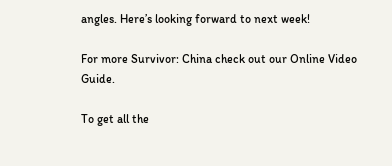angles. Here’s looking forward to next week!

For more Survivor: China check out our Online Video Guide.

To get all the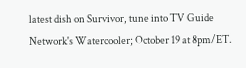latest dish on Survivor, tune into TV Guide Network's Watercooler; October 19 at 8pm/ET.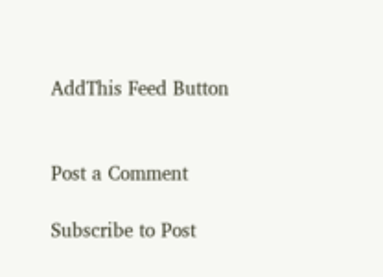AddThis Feed Button


Post a Comment

Subscribe to Post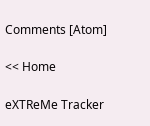Comments [Atom]

<< Home

eXTReMe Tracker